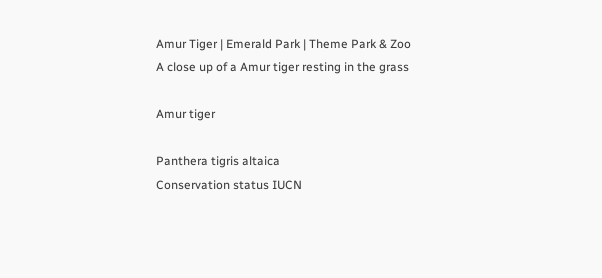Amur Tiger | Emerald Park | Theme Park & Zoo
A close up of a Amur tiger resting in the grass

Amur tiger

Panthera tigris altaica
Conservation status IUCN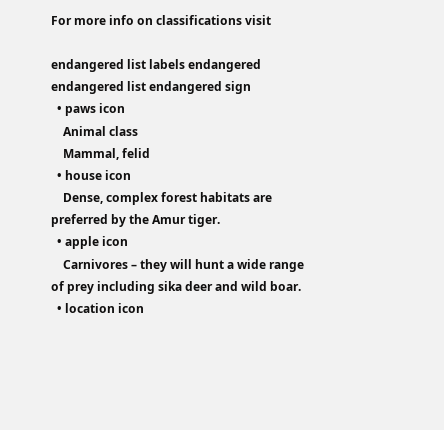For more info on classifications visit

endangered list labels endangered
endangered list endangered sign
  • paws icon
    Animal class
    Mammal, felid
  • house icon
    Dense, complex forest habitats are preferred by the Amur tiger.
  • apple icon
    Carnivores – they will hunt a wide range of prey including sika deer and wild boar.
  • location icon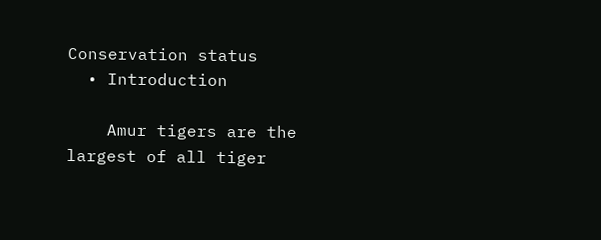Conservation status
  • Introduction

    Amur tigers are the largest of all tiger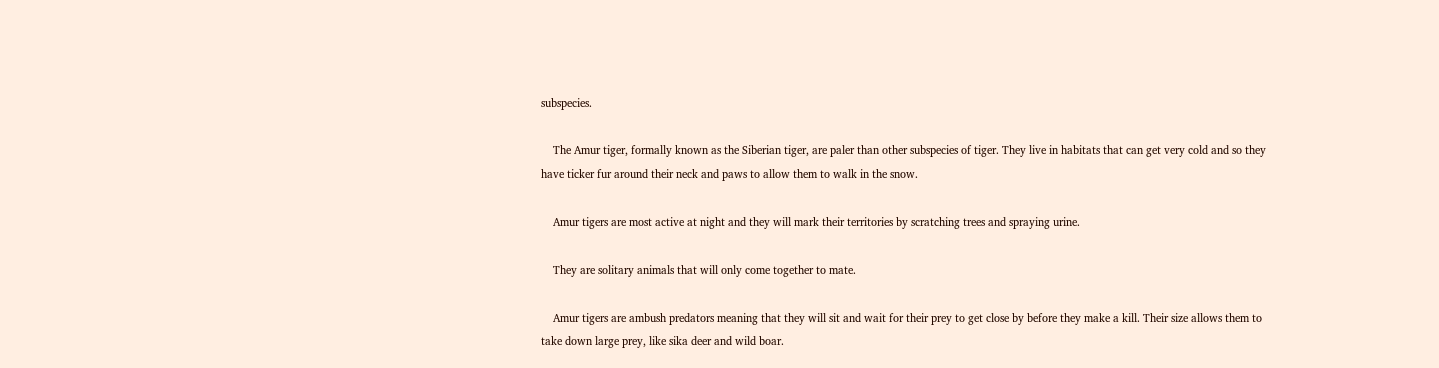subspecies.

    The Amur tiger, formally known as the Siberian tiger, are paler than other subspecies of tiger. They live in habitats that can get very cold and so they have ticker fur around their neck and paws to allow them to walk in the snow.

    Amur tigers are most active at night and they will mark their territories by scratching trees and spraying urine.

    They are solitary animals that will only come together to mate.

    Amur tigers are ambush predators meaning that they will sit and wait for their prey to get close by before they make a kill. Their size allows them to take down large prey, like sika deer and wild boar.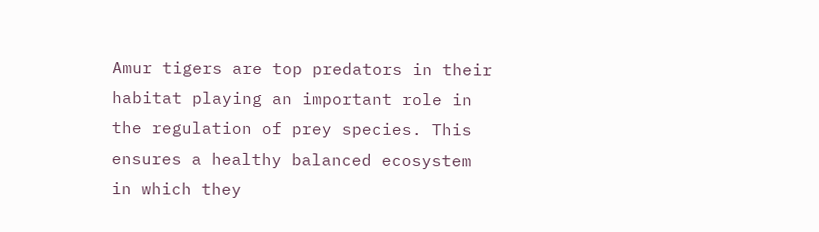Amur tigers are top predators in their habitat playing an important role in the regulation of prey species. This ensures a healthy balanced ecosystem in which they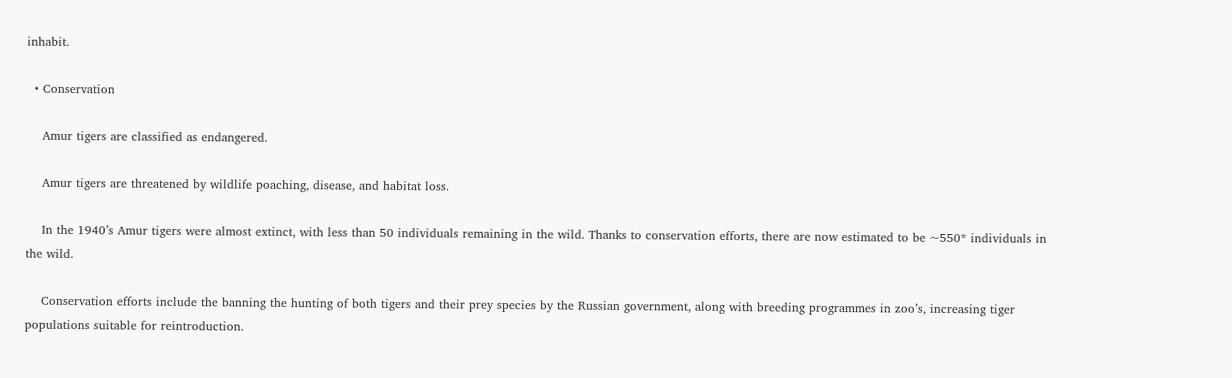inhabit.

  • Conservation

    Amur tigers are classified as endangered.

    Amur tigers are threatened by wildlife poaching, disease, and habitat loss.

    In the 1940’s Amur tigers were almost extinct, with less than 50 individuals remaining in the wild. Thanks to conservation efforts, there are now estimated to be ~550* individuals in the wild.

    Conservation efforts include the banning the hunting of both tigers and their prey species by the Russian government, along with breeding programmes in zoo’s, increasing tiger populations suitable for reintroduction.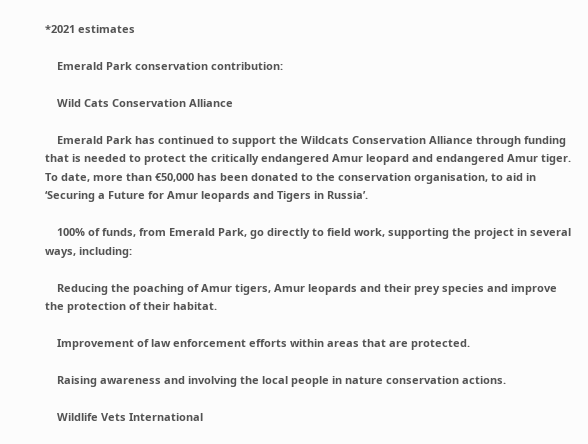*2021 estimates

    Emerald Park conservation contribution:

    Wild Cats Conservation Alliance

    Emerald Park has continued to support the Wildcats Conservation Alliance through funding that is needed to protect the critically endangered Amur leopard and endangered Amur tiger. To date, more than €50,000 has been donated to the conservation organisation, to aid in ‘Securing a Future for Amur leopards and Tigers in Russia’.

    100% of funds, from Emerald Park, go directly to field work, supporting the project in several ways, including:

    Reducing the poaching of Amur tigers, Amur leopards and their prey species and improve the protection of their habitat.

    Improvement of law enforcement efforts within areas that are protected.

    Raising awareness and involving the local people in nature conservation actions.

    Wildlife Vets International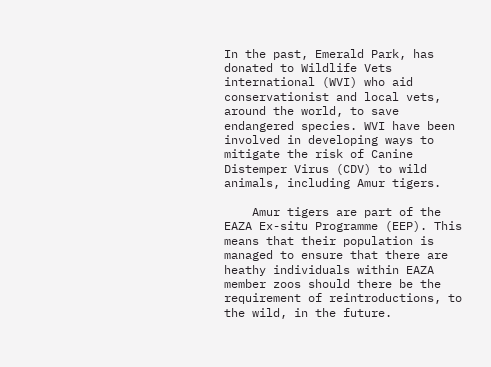In the past, Emerald Park, has donated to Wildlife Vets international (WVI) who aid conservationist and local vets, around the world, to save endangered species. WVI have been involved in developing ways to mitigate the risk of Canine Distemper Virus (CDV) to wild animals, including Amur tigers.

    Amur tigers are part of the EAZA Ex-situ Programme (EEP). This means that their population is managed to ensure that there are heathy individuals within EAZA member zoos should there be the requirement of reintroductions, to the wild, in the future.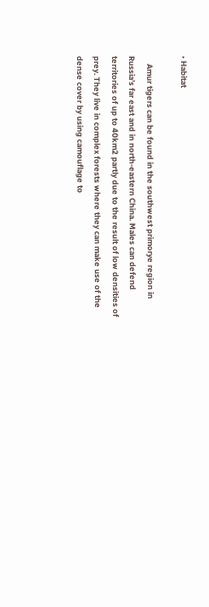• Habitat

    Amur tigers can be found in the southwest primorye region in Russia’s far east and in north-eastern China. Males can defend territories of up to 40km2 partly due to the result of low densities of prey. They live in complex forests where they can make use of the dense cover by using camouflage to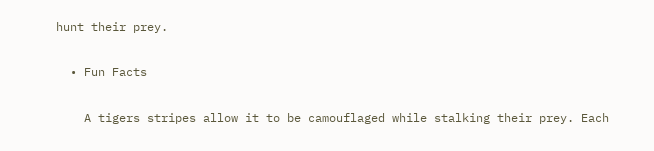hunt their prey.

  • Fun Facts

    A tigers stripes allow it to be camouflaged while stalking their prey. Each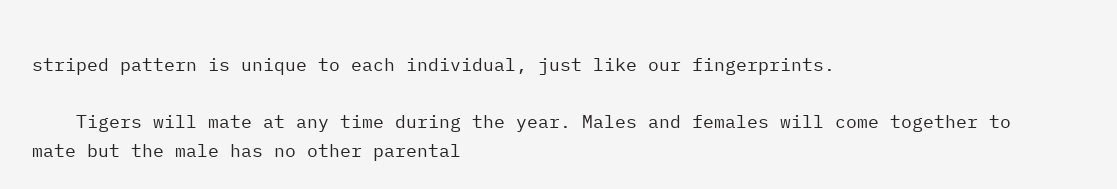striped pattern is unique to each individual, just like our fingerprints.

    Tigers will mate at any time during the year. Males and females will come together to mate but the male has no other parental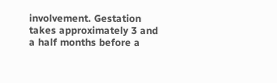involvement. Gestation takes approximately 3 and a half months before a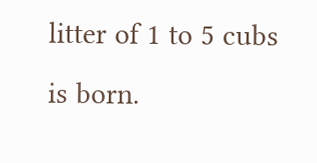litter of 1 to 5 cubs is born.